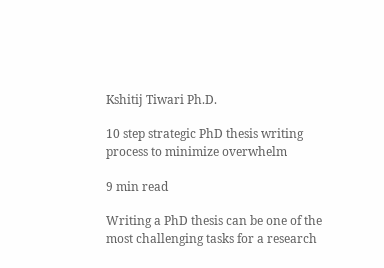Kshitij Tiwari Ph.D.

10 step strategic PhD thesis writing process to minimize overwhelm

9 min read

Writing a PhD thesis can be one of the most challenging tasks for a research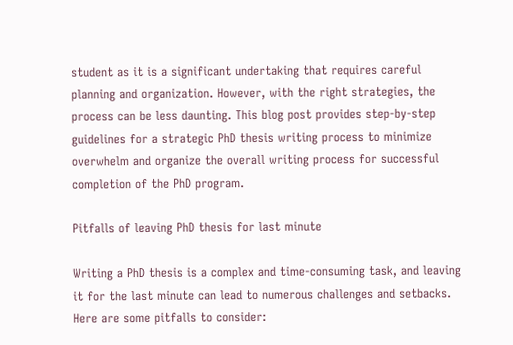student as it is a significant undertaking that requires careful planning and organization. However, with the right strategies, the process can be less daunting. This blog post provides step-by-step guidelines for a strategic PhD thesis writing process to minimize overwhelm and organize the overall writing process for successful completion of the PhD program.

Pitfalls of leaving PhD thesis for last minute

Writing a PhD thesis is a complex and time-consuming task, and leaving it for the last minute can lead to numerous challenges and setbacks. Here are some pitfalls to consider: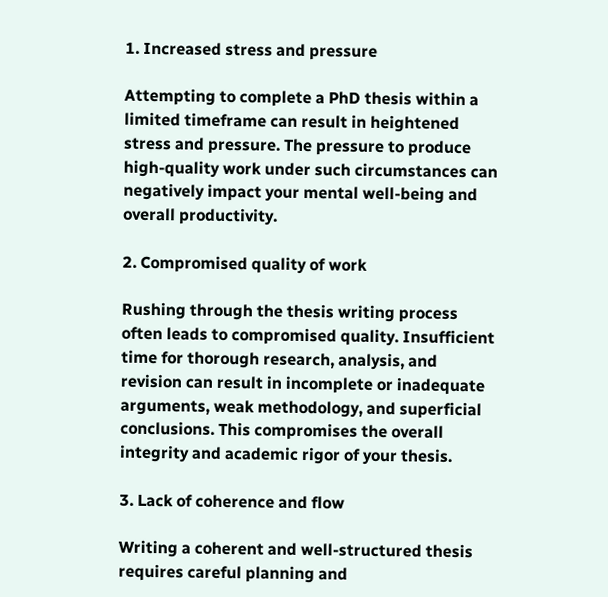1. Increased stress and pressure

Attempting to complete a PhD thesis within a limited timeframe can result in heightened stress and pressure. The pressure to produce high-quality work under such circumstances can negatively impact your mental well-being and overall productivity.

2. Compromised quality of work

Rushing through the thesis writing process often leads to compromised quality. Insufficient time for thorough research, analysis, and revision can result in incomplete or inadequate arguments, weak methodology, and superficial conclusions. This compromises the overall integrity and academic rigor of your thesis.

3. Lack of coherence and flow

Writing a coherent and well-structured thesis requires careful planning and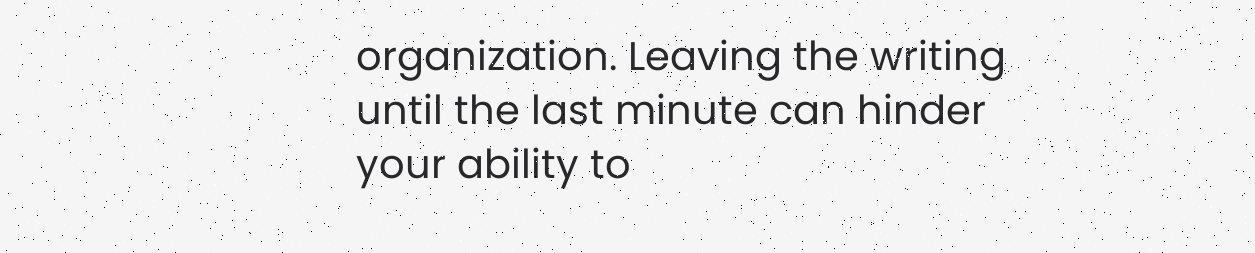organization. Leaving the writing until the last minute can hinder your ability to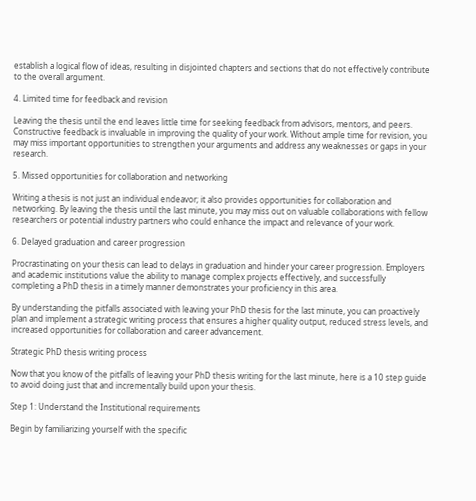establish a logical flow of ideas, resulting in disjointed chapters and sections that do not effectively contribute to the overall argument.

4. Limited time for feedback and revision

Leaving the thesis until the end leaves little time for seeking feedback from advisors, mentors, and peers. Constructive feedback is invaluable in improving the quality of your work. Without ample time for revision, you may miss important opportunities to strengthen your arguments and address any weaknesses or gaps in your research.

5. Missed opportunities for collaboration and networking

Writing a thesis is not just an individual endeavor; it also provides opportunities for collaboration and networking. By leaving the thesis until the last minute, you may miss out on valuable collaborations with fellow researchers or potential industry partners who could enhance the impact and relevance of your work.

6. Delayed graduation and career progression

Procrastinating on your thesis can lead to delays in graduation and hinder your career progression. Employers and academic institutions value the ability to manage complex projects effectively, and successfully completing a PhD thesis in a timely manner demonstrates your proficiency in this area.

By understanding the pitfalls associated with leaving your PhD thesis for the last minute, you can proactively plan and implement a strategic writing process that ensures a higher quality output, reduced stress levels, and increased opportunities for collaboration and career advancement.

Strategic PhD thesis writing process

Now that you know of the pitfalls of leaving your PhD thesis writing for the last minute, here is a 10 step guide to avoid doing just that and incrementally build upon your thesis.

Step 1: Understand the Institutional requirements

Begin by familiarizing yourself with the specific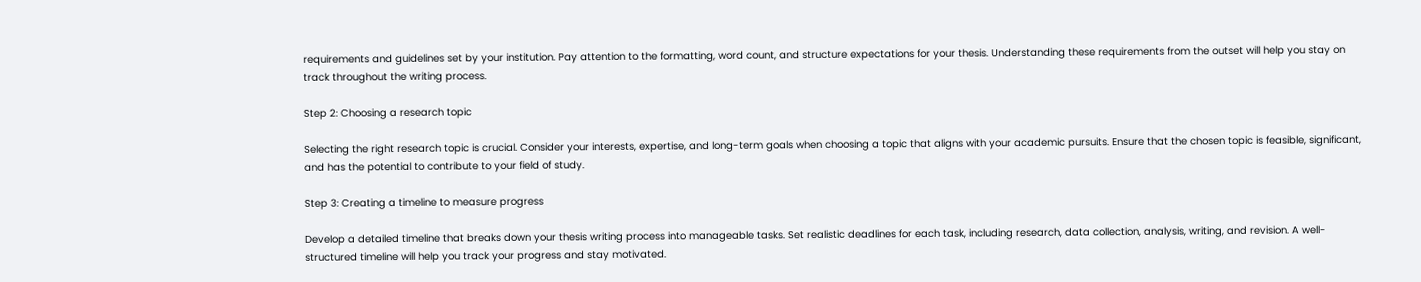requirements and guidelines set by your institution. Pay attention to the formatting, word count, and structure expectations for your thesis. Understanding these requirements from the outset will help you stay on track throughout the writing process.

Step 2: Choosing a research topic

Selecting the right research topic is crucial. Consider your interests, expertise, and long-term goals when choosing a topic that aligns with your academic pursuits. Ensure that the chosen topic is feasible, significant, and has the potential to contribute to your field of study.

Step 3: Creating a timeline to measure progress

Develop a detailed timeline that breaks down your thesis writing process into manageable tasks. Set realistic deadlines for each task, including research, data collection, analysis, writing, and revision. A well-structured timeline will help you track your progress and stay motivated.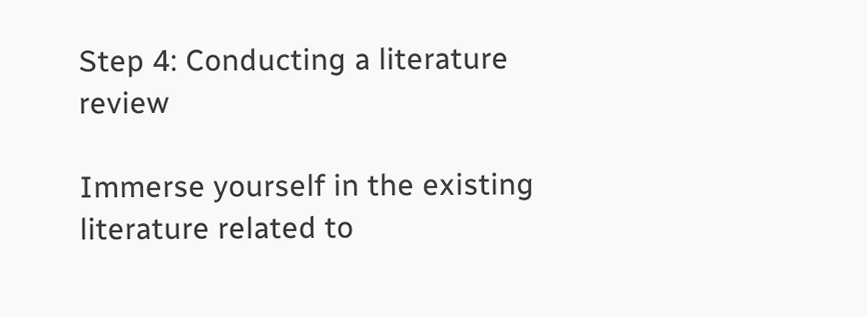Step 4: Conducting a literature review

Immerse yourself in the existing literature related to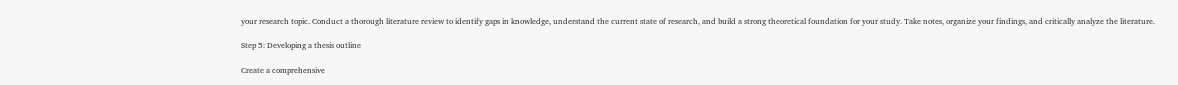your research topic. Conduct a thorough literature review to identify gaps in knowledge, understand the current state of research, and build a strong theoretical foundation for your study. Take notes, organize your findings, and critically analyze the literature.

Step 5: Developing a thesis outline

Create a comprehensive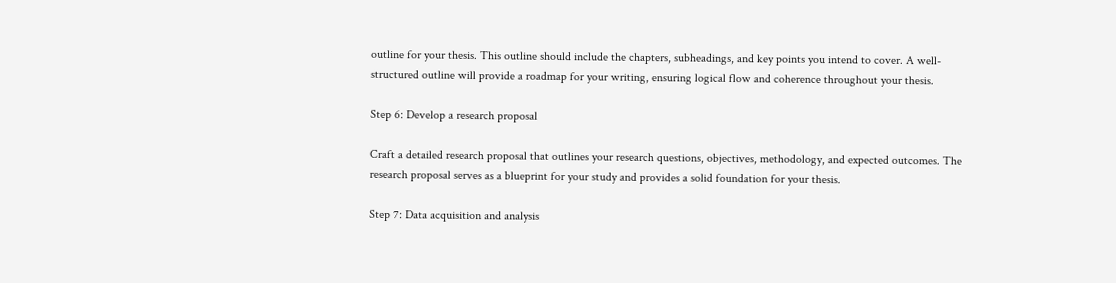outline for your thesis. This outline should include the chapters, subheadings, and key points you intend to cover. A well-structured outline will provide a roadmap for your writing, ensuring logical flow and coherence throughout your thesis.

Step 6: Develop a research proposal

Craft a detailed research proposal that outlines your research questions, objectives, methodology, and expected outcomes. The research proposal serves as a blueprint for your study and provides a solid foundation for your thesis.

Step 7: Data acquisition and analysis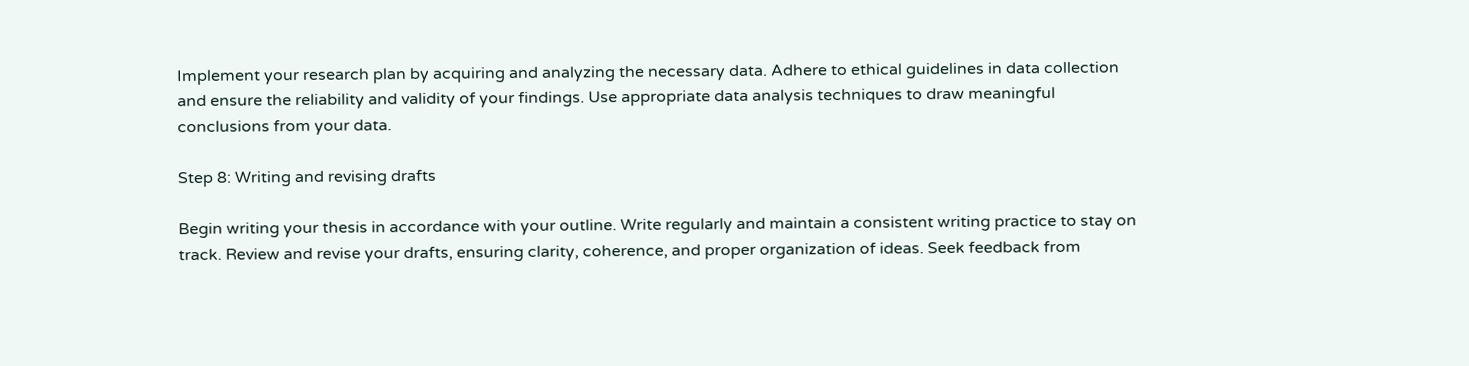Implement your research plan by acquiring and analyzing the necessary data. Adhere to ethical guidelines in data collection and ensure the reliability and validity of your findings. Use appropriate data analysis techniques to draw meaningful conclusions from your data.

Step 8: Writing and revising drafts

Begin writing your thesis in accordance with your outline. Write regularly and maintain a consistent writing practice to stay on track. Review and revise your drafts, ensuring clarity, coherence, and proper organization of ideas. Seek feedback from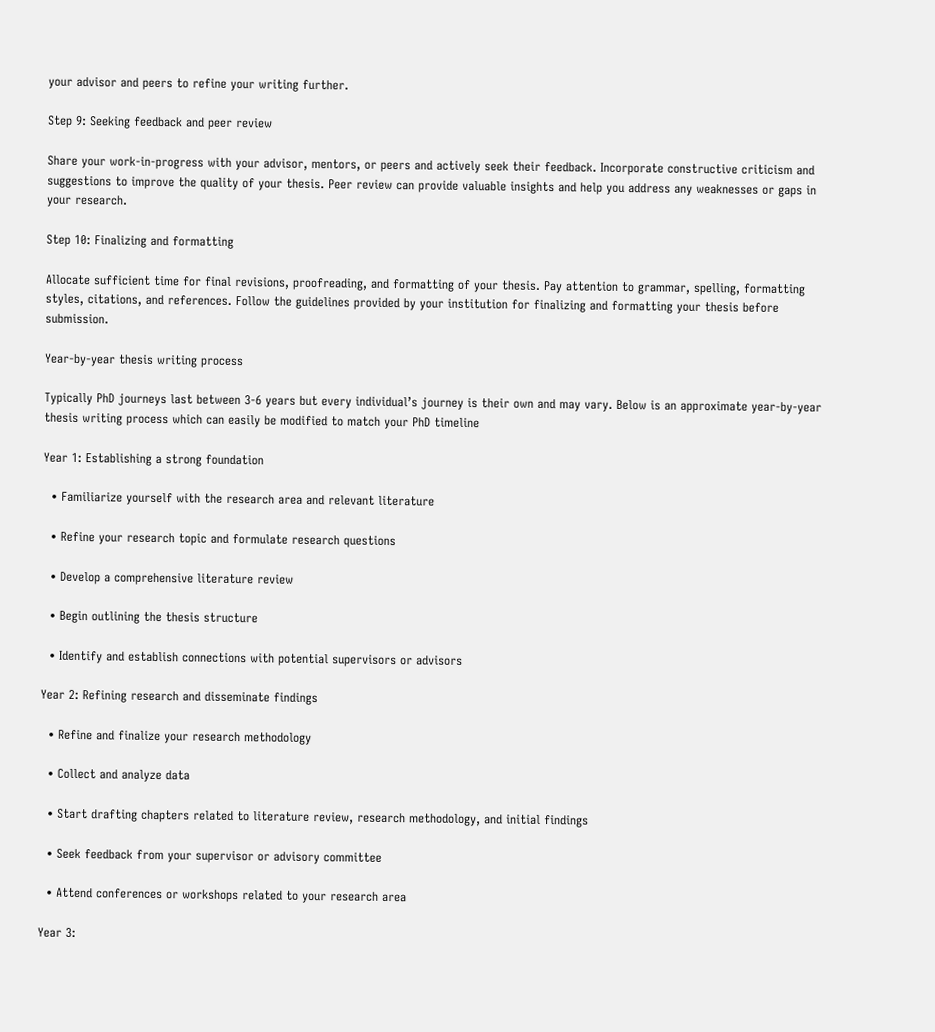your advisor and peers to refine your writing further.

Step 9: Seeking feedback and peer review

Share your work-in-progress with your advisor, mentors, or peers and actively seek their feedback. Incorporate constructive criticism and suggestions to improve the quality of your thesis. Peer review can provide valuable insights and help you address any weaknesses or gaps in your research.

Step 10: Finalizing and formatting

Allocate sufficient time for final revisions, proofreading, and formatting of your thesis. Pay attention to grammar, spelling, formatting styles, citations, and references. Follow the guidelines provided by your institution for finalizing and formatting your thesis before submission.

Year-by-year thesis writing process

Typically PhD journeys last between 3-6 years but every individual’s journey is their own and may vary. Below is an approximate year-by-year thesis writing process which can easily be modified to match your PhD timeline

Year 1: Establishing a strong foundation

  • Familiarize yourself with the research area and relevant literature

  • Refine your research topic and formulate research questions

  • Develop a comprehensive literature review

  • Begin outlining the thesis structure

  • Identify and establish connections with potential supervisors or advisors

Year 2: Refining research and disseminate findings

  • Refine and finalize your research methodology

  • Collect and analyze data

  • Start drafting chapters related to literature review, research methodology, and initial findings

  • Seek feedback from your supervisor or advisory committee

  • Attend conferences or workshops related to your research area

Year 3: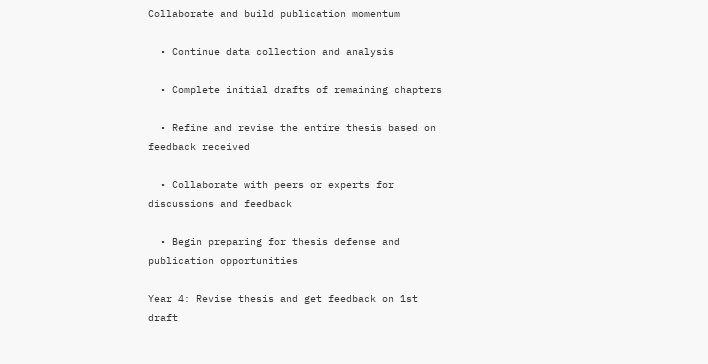Collaborate and build publication momentum

  • Continue data collection and analysis

  • Complete initial drafts of remaining chapters

  • Refine and revise the entire thesis based on feedback received

  • Collaborate with peers or experts for discussions and feedback

  • Begin preparing for thesis defense and publication opportunities

Year 4: Revise thesis and get feedback on 1st draft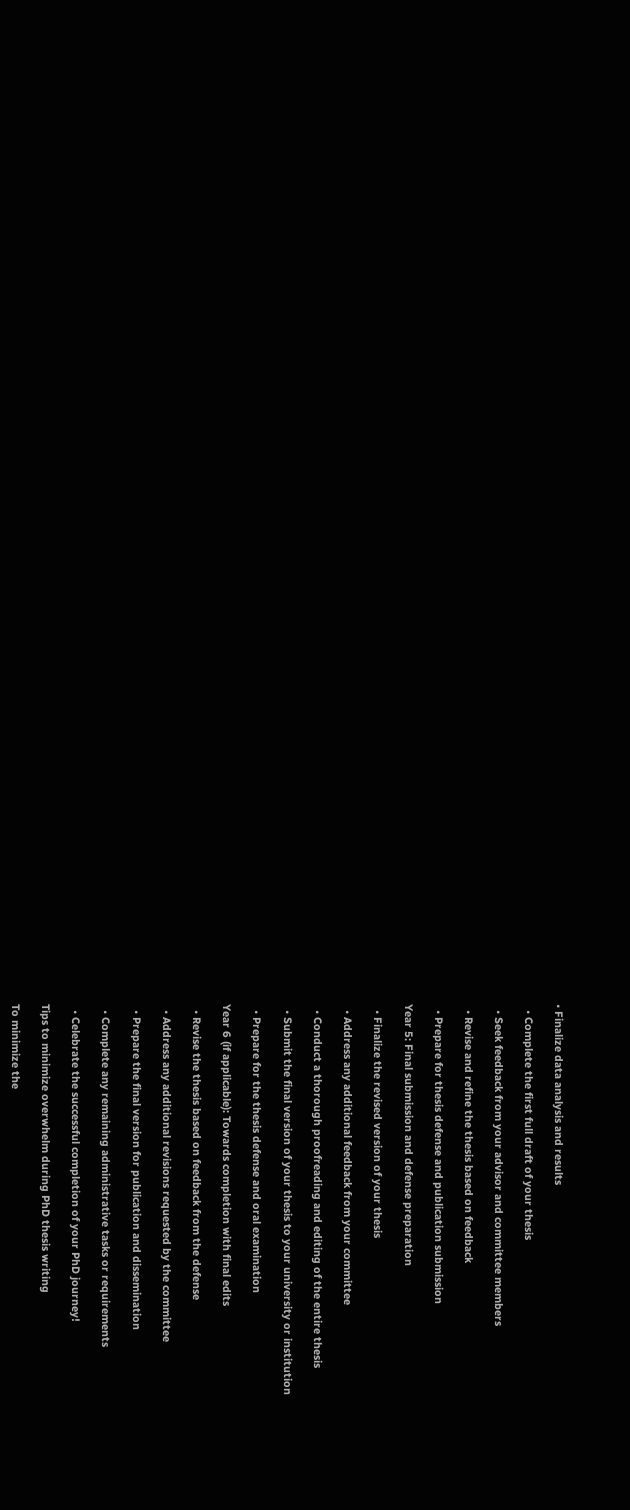• Finalize data analysis and results

  • Complete the first full draft of your thesis

  • Seek feedback from your advisor and committee members

  • Revise and refine the thesis based on feedback

  • Prepare for thesis defense and publication submission

Year 5: Final submission and defense preparation

  • Finalize the revised version of your thesis

  • Address any additional feedback from your committee

  • Conduct a thorough proofreading and editing of the entire thesis

  • Submit the final version of your thesis to your university or institution

  • Prepare for the thesis defense and oral examination

Year 6 (if applicable): Towards completion with final edits

  • Revise the thesis based on feedback from the defense

  • Address any additional revisions requested by the committee

  • Prepare the final version for publication and dissemination

  • Complete any remaining administrative tasks or requirements

  • Celebrate the successful completion of your PhD journey!

Tips to minimize overwhelm during PhD thesis writing

To minimize the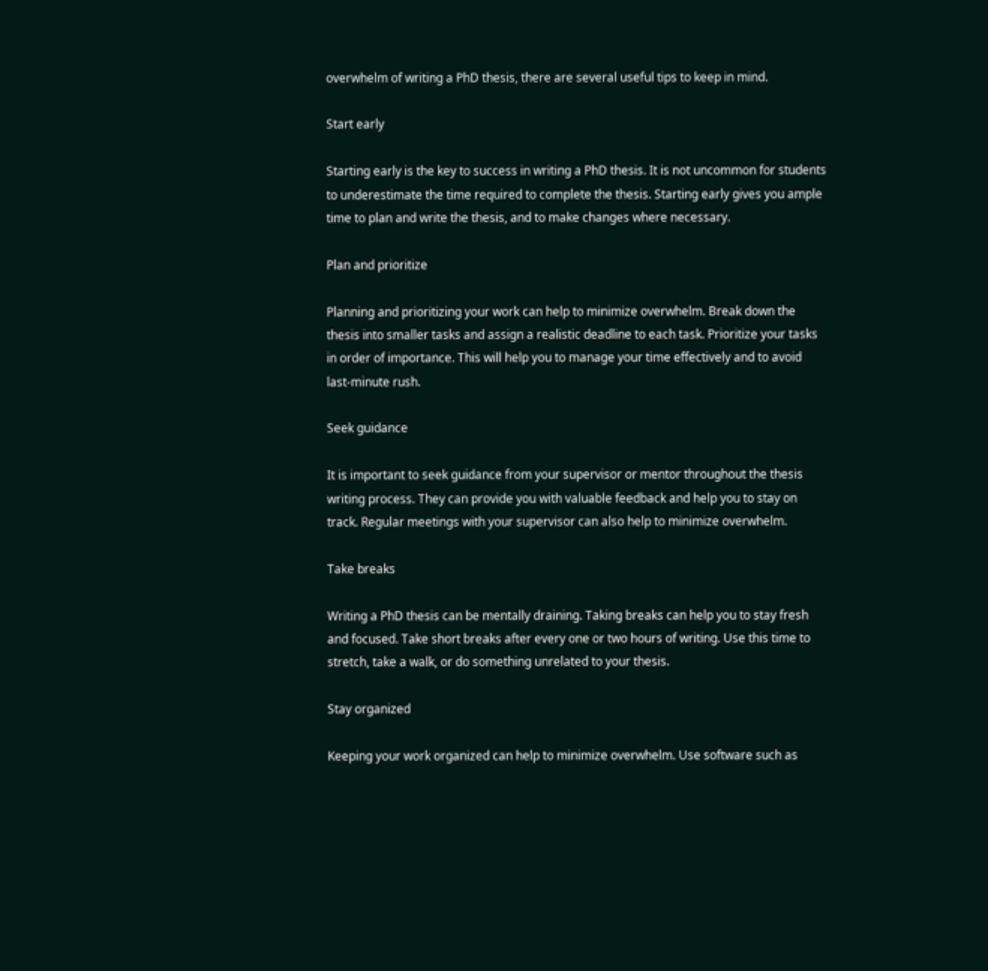overwhelm of writing a PhD thesis, there are several useful tips to keep in mind.

Start early

Starting early is the key to success in writing a PhD thesis. It is not uncommon for students to underestimate the time required to complete the thesis. Starting early gives you ample time to plan and write the thesis, and to make changes where necessary.

Plan and prioritize

Planning and prioritizing your work can help to minimize overwhelm. Break down the thesis into smaller tasks and assign a realistic deadline to each task. Prioritize your tasks in order of importance. This will help you to manage your time effectively and to avoid last-minute rush.

Seek guidance

It is important to seek guidance from your supervisor or mentor throughout the thesis writing process. They can provide you with valuable feedback and help you to stay on track. Regular meetings with your supervisor can also help to minimize overwhelm.

Take breaks

Writing a PhD thesis can be mentally draining. Taking breaks can help you to stay fresh and focused. Take short breaks after every one or two hours of writing. Use this time to stretch, take a walk, or do something unrelated to your thesis.

Stay organized

Keeping your work organized can help to minimize overwhelm. Use software such as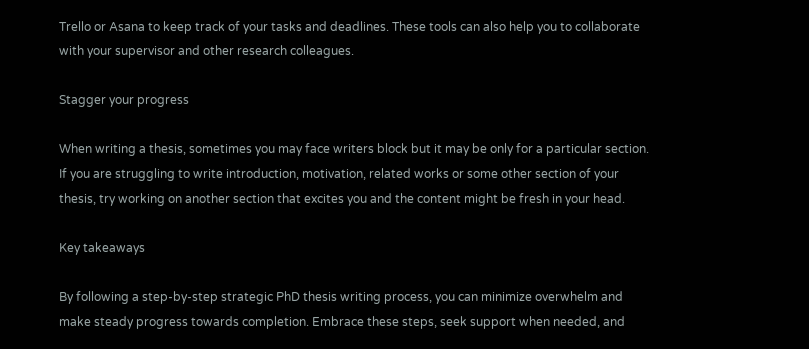Trello or Asana to keep track of your tasks and deadlines. These tools can also help you to collaborate with your supervisor and other research colleagues.

Stagger your progress

When writing a thesis, sometimes you may face writers block but it may be only for a particular section. If you are struggling to write introduction, motivation, related works or some other section of your thesis, try working on another section that excites you and the content might be fresh in your head.

Key takeaways

By following a step-by-step strategic PhD thesis writing process, you can minimize overwhelm and make steady progress towards completion. Embrace these steps, seek support when needed, and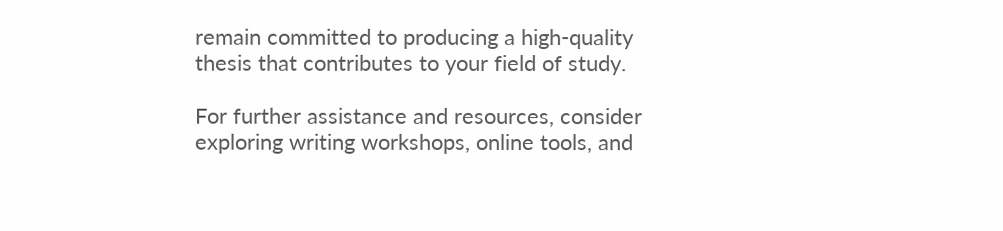remain committed to producing a high-quality thesis that contributes to your field of study.

For further assistance and resources, consider exploring writing workshops, online tools, and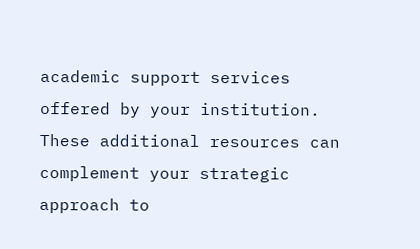academic support services offered by your institution. These additional resources can complement your strategic approach to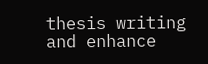thesis writing and enhance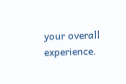your overall experience.